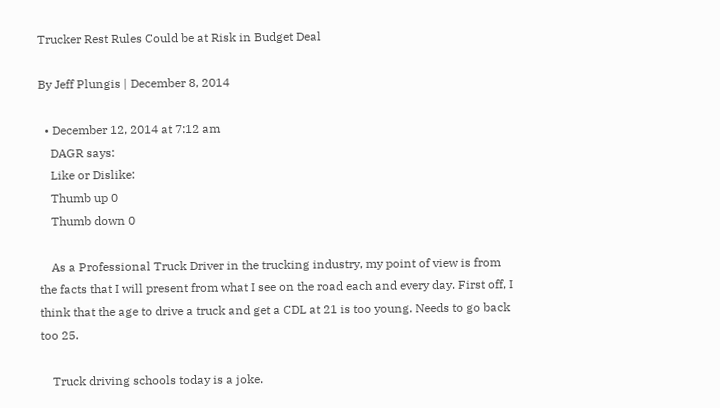Trucker Rest Rules Could be at Risk in Budget Deal

By Jeff Plungis | December 8, 2014

  • December 12, 2014 at 7:12 am
    DAGR says:
    Like or Dislike:
    Thumb up 0
    Thumb down 0

    As a Professional Truck Driver in the trucking industry, my point of view is from the facts that I will present from what I see on the road each and every day. First off, I think that the age to drive a truck and get a CDL at 21 is too young. Needs to go back too 25.

    Truck driving schools today is a joke.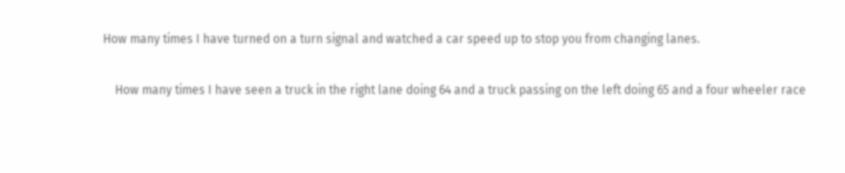How many times I have turned on a turn signal and watched a car speed up to stop you from changing lanes.

    How many times I have seen a truck in the right lane doing 64 and a truck passing on the left doing 65 and a four wheeler race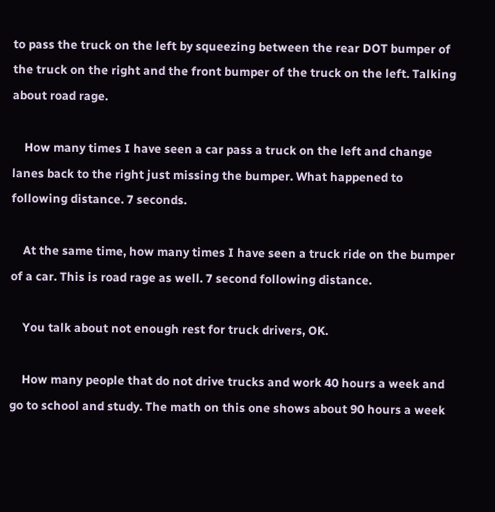to pass the truck on the left by squeezing between the rear DOT bumper of the truck on the right and the front bumper of the truck on the left. Talking about road rage.

    How many times I have seen a car pass a truck on the left and change lanes back to the right just missing the bumper. What happened to following distance. 7 seconds.

    At the same time, how many times I have seen a truck ride on the bumper of a car. This is road rage as well. 7 second following distance.

    You talk about not enough rest for truck drivers, OK.

    How many people that do not drive trucks and work 40 hours a week and go to school and study. The math on this one shows about 90 hours a week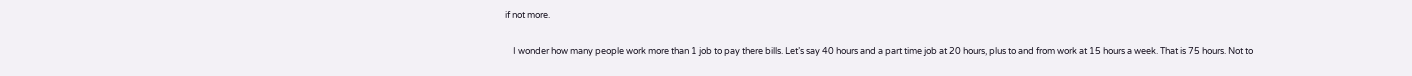if not more.

    I wonder how many people work more than 1 job to pay there bills. Let’s say 40 hours and a part time job at 20 hours, plus to and from work at 15 hours a week. That is 75 hours. Not to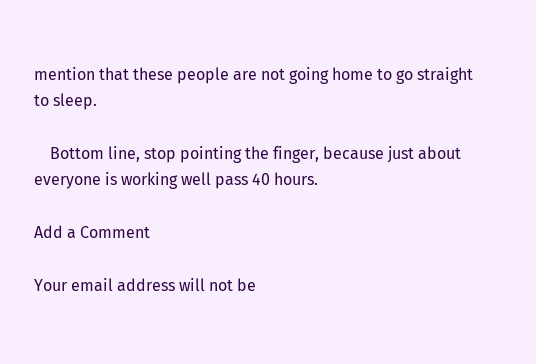mention that these people are not going home to go straight to sleep.

    Bottom line, stop pointing the finger, because just about everyone is working well pass 40 hours.

Add a Comment

Your email address will not be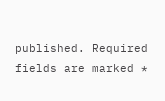published. Required fields are marked *